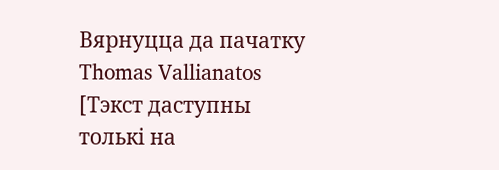Вярнуцца да пачатку
Thomas Vallianatos
[Тэкст даступны толькі на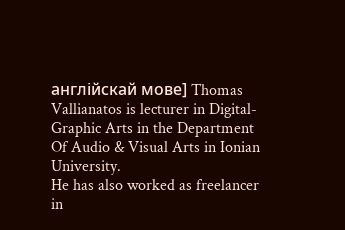англійскай мове] Thomas Vallianatos is lecturer in Digital- Graphic Arts in the Department Of Audio & Visual Arts in Ionian University.
He has also worked as freelancer in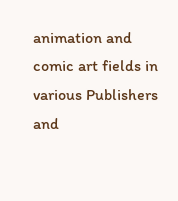animation and comic art fields in various Publishers and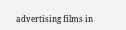advertising films in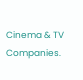Cinema & TV Companies.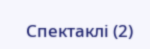Спектаклі (2)